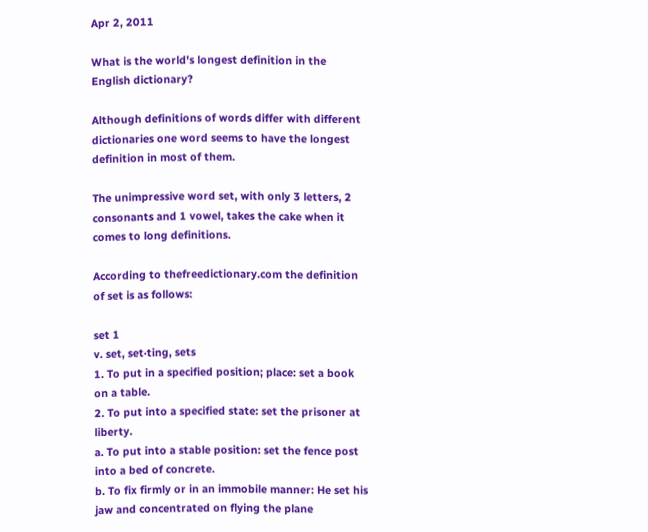Apr 2, 2011

What is the world's longest definition in the English dictionary?

Although definitions of words differ with different dictionaries one word seems to have the longest definition in most of them.

The unimpressive word set, with only 3 letters, 2 consonants and 1 vowel, takes the cake when it comes to long definitions.

According to thefreedictionary.com the definition of set is as follows:

set 1
v. set, set·ting, sets
1. To put in a specified position; place: set a book on a table.
2. To put into a specified state: set the prisoner at liberty.
a. To put into a stable position: set the fence post into a bed of concrete.
b. To fix firmly or in an immobile manner: He set his jaw and concentrated on flying the plane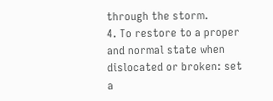through the storm.
4. To restore to a proper and normal state when dislocated or broken: set a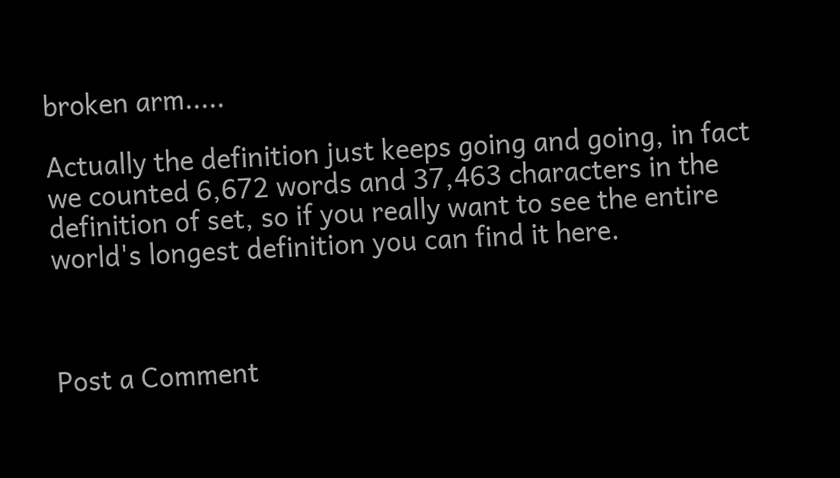broken arm.....

Actually the definition just keeps going and going, in fact we counted 6,672 words and 37,463 characters in the definition of set, so if you really want to see the entire world's longest definition you can find it here.



Post a Comment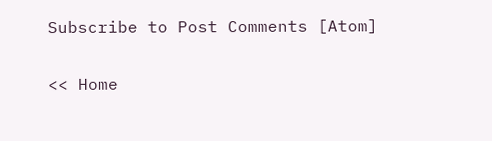Subscribe to Post Comments [Atom]

<< Home